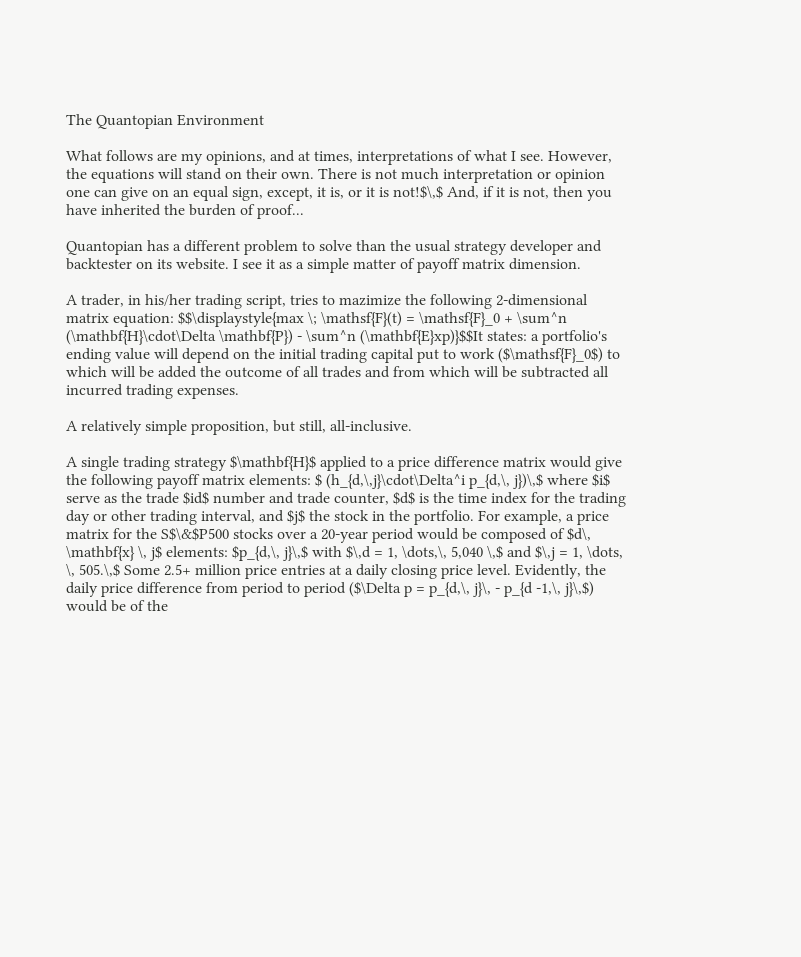The Quantopian Environment

What follows are my opinions, and at times, interpretations of what I see. However, the equations will stand on their own. There is not much interpretation or opinion one can give on an equal sign, except, it is, or it is not!$\,$ And, if it is not, then you have inherited the burden of proof...

Quantopian has a different problem to solve than the usual strategy developer and backtester on its website. I see it as a simple matter of payoff matrix dimension.

A trader, in his/her trading script, tries to mazimize the following 2-dimensional matrix equation: $$\displaystyle{max \; \mathsf{F}(t) = \mathsf{F}_0 + \sum^n (\mathbf{H}\cdot\Delta \mathbf{P}) - \sum^n (\mathbf{E}xp)}$$It states: a portfolio's ending value will depend on the initial trading capital put to work ($\mathsf{F}_0$) to which will be added the outcome of all trades and from which will be subtracted all incurred trading expenses.

A relatively simple proposition, but still, all-inclusive.

A single trading strategy $\mathbf{H}$ applied to a price difference matrix would give the following payoff matrix elements: $ (h_{d,\,j}\cdot\Delta^i p_{d,\, j})\,$ where $i$ serve as the trade $id$ number and trade counter, $d$ is the time index for the trading day or other trading interval, and $j$ the stock in the portfolio. For example, a price matrix for the S$\&$P500 stocks over a 20-year period would be composed of $d\, \mathbf{x} \, j$ elements: $p_{d,\, j}\,$ with $\,d = 1, \dots,\, 5,040 \,$ and $\,j = 1, \dots, \, 505.\,$ Some 2.5+ million price entries at a daily closing price level. Evidently, the daily price difference from period to period ($\Delta p = p_{d,\, j}\, - p_{d -1,\, j}\,$) would be of the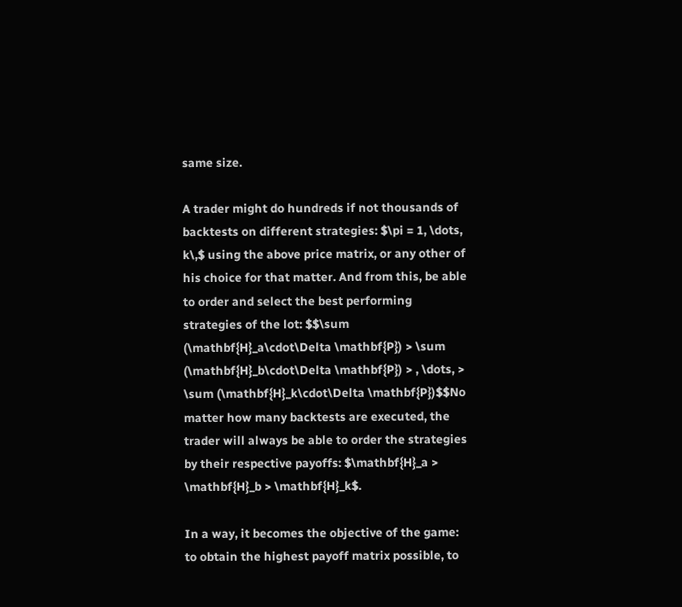same size.

A trader might do hundreds if not thousands of backtests on different strategies: $\pi = 1, \dots, k\,$ using the above price matrix, or any other of his choice for that matter. And from this, be able to order and select the best performing strategies of the lot: $$\sum (\mathbf{H}_a\cdot\Delta \mathbf{P}) > \sum (\mathbf{H}_b\cdot\Delta \mathbf{P}) > , \dots, > \sum (\mathbf{H}_k\cdot\Delta \mathbf{P})$$No matter how many backtests are executed, the trader will always be able to order the strategies by their respective payoffs: $\mathbf{H}_a > \mathbf{H}_b > \mathbf{H}_k$.

In a way, it becomes the objective of the game: to obtain the highest payoff matrix possible, to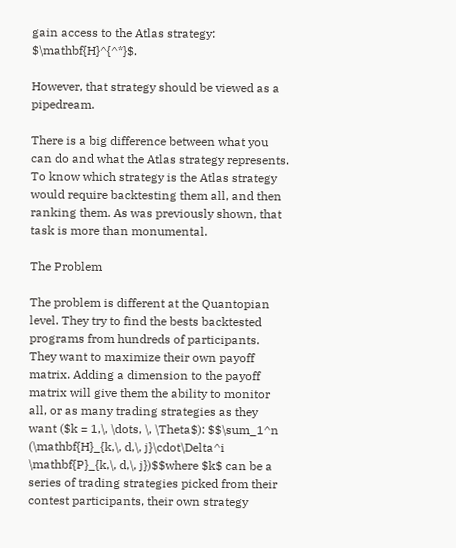gain access to the Atlas strategy: $\mathbf{H}^{^*}$.

However, that strategy should be viewed as a pipedream.

There is a big difference between what you can do and what the Atlas strategy represents. To know which strategy is the Atlas strategy would require backtesting them all, and then ranking them. As was previously shown, that task is more than monumental.

The Problem

The problem is different at the Quantopian level. They try to find the bests backtested programs from hundreds of participants. They want to maximize their own payoff matrix. Adding a dimension to the payoff matrix will give them the ability to monitor all, or as many trading strategies as they want ($k = 1,\, \dots, \, \Theta$): $$\sum_1^n (\mathbf{H}_{k,\, d,\, j}\cdot\Delta^i \mathbf{P}_{k,\, d,\, j})$$where $k$ can be a series of trading strategies picked from their contest participants, their own strategy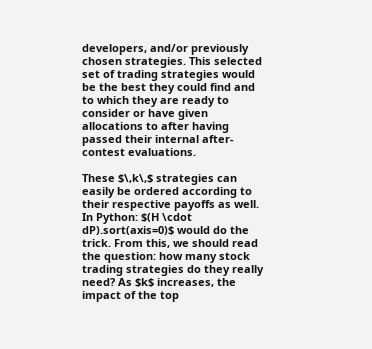developers, and/or previously chosen strategies. This selected set of trading strategies would be the best they could find and to which they are ready to consider or have given allocations to after having passed their internal after-contest evaluations.

These $\,k\,$ strategies can easily be ordered according to their respective payoffs as well. In Python: $(H \cdot dP).sort(axis=0)$ would do the trick. From this, we should read the question: how many stock trading strategies do they really need? As $k$ increases, the impact of the top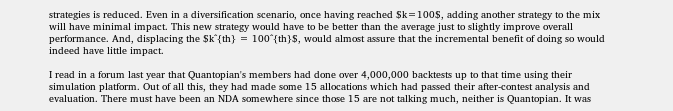strategies is reduced. Even in a diversification scenario, once having reached $k=100$, adding another strategy to the mix will have minimal impact. This new strategy would have to be better than the average just to slightly improve overall performance. And, displacing the $k^{th} = 100^{th}$, would almost assure that the incremental benefit of doing so would indeed have little impact.

I read in a forum last year that Quantopian's members had done over 4,000,000 backtests up to that time using their simulation platform. Out of all this, they had made some 15 allocations which had passed their after-contest analysis and evaluation. There must have been an NDA somewhere since those 15 are not talking much, neither is Quantopian. It was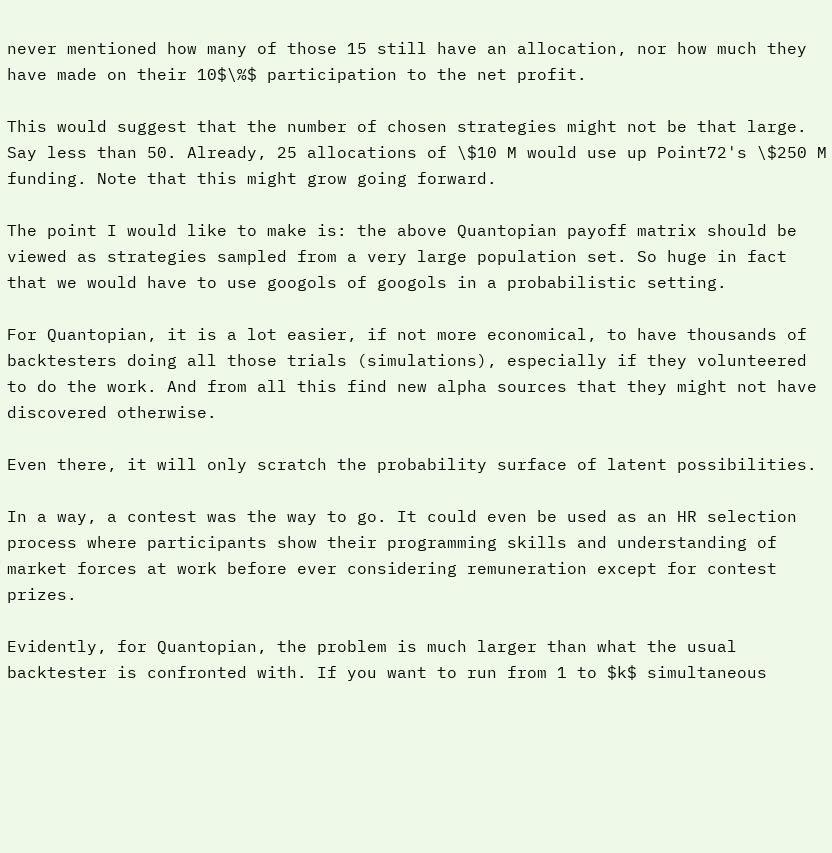never mentioned how many of those 15 still have an allocation, nor how much they have made on their 10$\%$ participation to the net profit.

This would suggest that the number of chosen strategies might not be that large. Say less than 50. Already, 25 allocations of \$10 M would use up Point72's \$250 M funding. Note that this might grow going forward.

The point I would like to make is: the above Quantopian payoff matrix should be viewed as strategies sampled from a very large population set. So huge in fact that we would have to use googols of googols in a probabilistic setting.

For Quantopian, it is a lot easier, if not more economical, to have thousands of backtesters doing all those trials (simulations), especially if they volunteered to do the work. And from all this find new alpha sources that they might not have discovered otherwise.

Even there, it will only scratch the probability surface of latent possibilities.

In a way, a contest was the way to go. It could even be used as an HR selection process where participants show their programming skills and understanding of market forces at work before ever considering remuneration except for contest prizes.

Evidently, for Quantopian, the problem is much larger than what the usual backtester is confronted with. If you want to run from 1 to $k$ simultaneous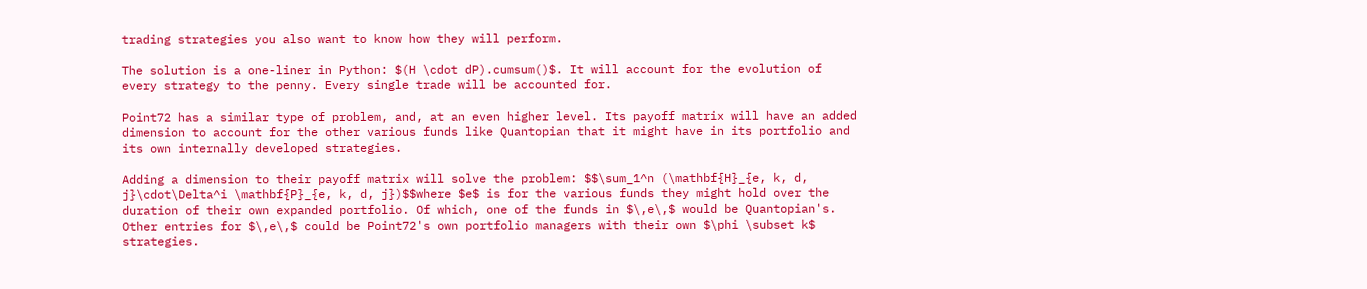trading strategies you also want to know how they will perform.

The solution is a one-liner in Python: $(H \cdot dP).cumsum()$. It will account for the evolution of every strategy to the penny. Every single trade will be accounted for.

Point72 has a similar type of problem, and, at an even higher level. Its payoff matrix will have an added dimension to account for the other various funds like Quantopian that it might have in its portfolio and its own internally developed strategies.

Adding a dimension to their payoff matrix will solve the problem: $$\sum_1^n (\mathbf{H}_{e, k, d, j}\cdot\Delta^i \mathbf{P}_{e, k, d, j})$$where $e$ is for the various funds they might hold over the duration of their own expanded portfolio. Of which, one of the funds in $\,e\,$ would be Quantopian's. Other entries for $\,e\,$ could be Point72's own portfolio managers with their own $\phi \subset k$ strategies.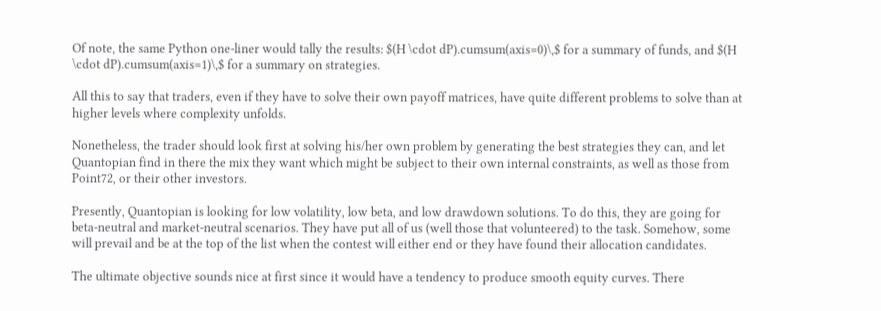Of note, the same Python one-liner would tally the results: $(H \cdot dP).cumsum(axis=0)\,$ for a summary of funds, and $(H \cdot dP).cumsum(axis=1)\,$ for a summary on strategies.

All this to say that traders, even if they have to solve their own payoff matrices, have quite different problems to solve than at higher levels where complexity unfolds.

Nonetheless, the trader should look first at solving his/her own problem by generating the best strategies they can, and let Quantopian find in there the mix they want which might be subject to their own internal constraints, as well as those from Point72, or their other investors.

Presently, Quantopian is looking for low volatility, low beta, and low drawdown solutions. To do this, they are going for beta-neutral and market-neutral scenarios. They have put all of us (well those that volunteered) to the task. Somehow, some will prevail and be at the top of the list when the contest will either end or they have found their allocation candidates.

The ultimate objective sounds nice at first since it would have a tendency to produce smooth equity curves. There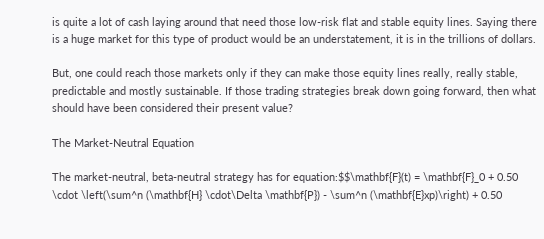is quite a lot of cash laying around that need those low-risk flat and stable equity lines. Saying there is a huge market for this type of product would be an understatement, it is in the trillions of dollars.

But, one could reach those markets only if they can make those equity lines really, really stable, predictable and mostly sustainable. If those trading strategies break down going forward, then what should have been considered their present value?

The Market-Neutral Equation

The market-neutral, beta-neutral strategy has for equation:$$\mathbf{F}(t) = \mathbf{F}_0 + 0.50 \cdot \left(\sum^n (\mathbf{H} \cdot\Delta \mathbf{P}) - \sum^n (\mathbf{E}xp)\right) + 0.50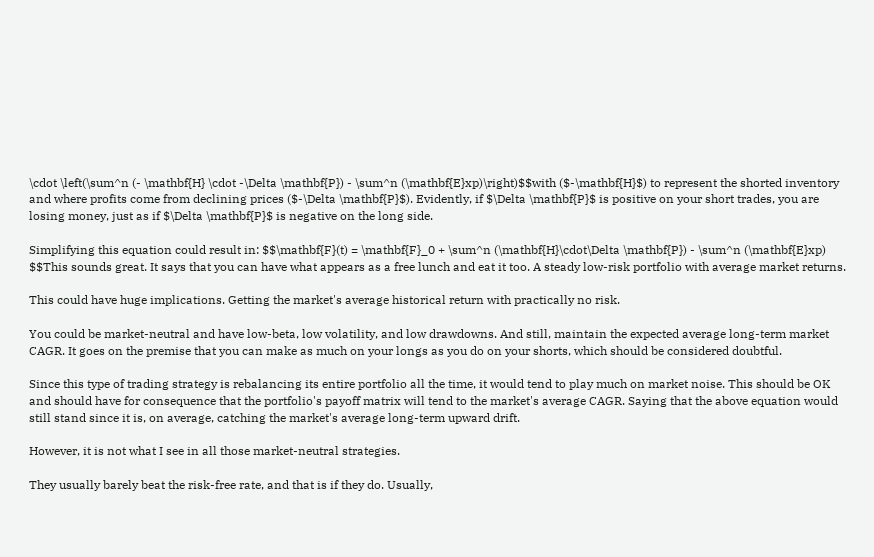\cdot \left(\sum^n (- \mathbf{H} \cdot -\Delta \mathbf{P}) - \sum^n (\mathbf{E}xp)\right)$$with ($-\mathbf{H}$) to represent the shorted inventory and where profits come from declining prices ($-\Delta \mathbf{P}$). Evidently, if $\Delta \mathbf{P}$ is positive on your short trades, you are losing money, just as if $\Delta \mathbf{P}$ is negative on the long side.

Simplifying this equation could result in: $$\mathbf{F}(t) = \mathbf{F}_0 + \sum^n (\mathbf{H}\cdot\Delta \mathbf{P}) - \sum^n (\mathbf{E}xp) $$This sounds great. It says that you can have what appears as a free lunch and eat it too. A steady low-risk portfolio with average market returns.

This could have huge implications. Getting the market's average historical return with practically no risk.

You could be market-neutral and have low-beta, low volatility, and low drawdowns. And still, maintain the expected average long-term market CAGR. It goes on the premise that you can make as much on your longs as you do on your shorts, which should be considered doubtful.

Since this type of trading strategy is rebalancing its entire portfolio all the time, it would tend to play much on market noise. This should be OK and should have for consequence that the portfolio's payoff matrix will tend to the market's average CAGR. Saying that the above equation would still stand since it is, on average, catching the market's average long-term upward drift.

However, it is not what I see in all those market-neutral strategies.

They usually barely beat the risk-free rate, and that is if they do. Usually,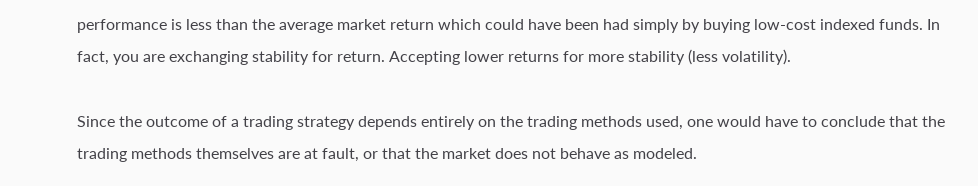performance is less than the average market return which could have been had simply by buying low-cost indexed funds. In fact, you are exchanging stability for return. Accepting lower returns for more stability (less volatility).

Since the outcome of a trading strategy depends entirely on the trading methods used, one would have to conclude that the trading methods themselves are at fault, or that the market does not behave as modeled.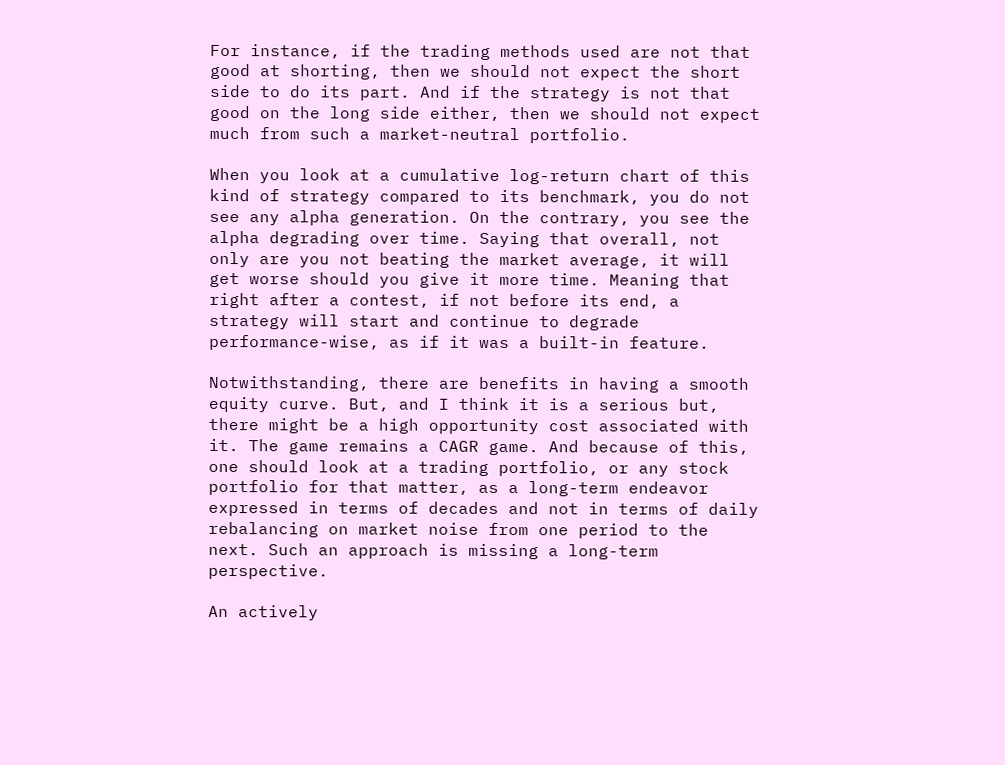For instance, if the trading methods used are not that good at shorting, then we should not expect the short side to do its part. And if the strategy is not that good on the long side either, then we should not expect much from such a market-neutral portfolio.

When you look at a cumulative log-return chart of this kind of strategy compared to its benchmark, you do not see any alpha generation. On the contrary, you see the alpha degrading over time. Saying that overall, not only are you not beating the market average, it will get worse should you give it more time. Meaning that right after a contest, if not before its end, a strategy will start and continue to degrade performance-wise, as if it was a built-in feature.

Notwithstanding, there are benefits in having a smooth equity curve. But, and I think it is a serious but, there might be a high opportunity cost associated with it. The game remains a CAGR game. And because of this, one should look at a trading portfolio, or any stock portfolio for that matter, as a long-term endeavor expressed in terms of decades and not in terms of daily rebalancing on market noise from one period to the next. Such an approach is missing a long-term perspective.

An actively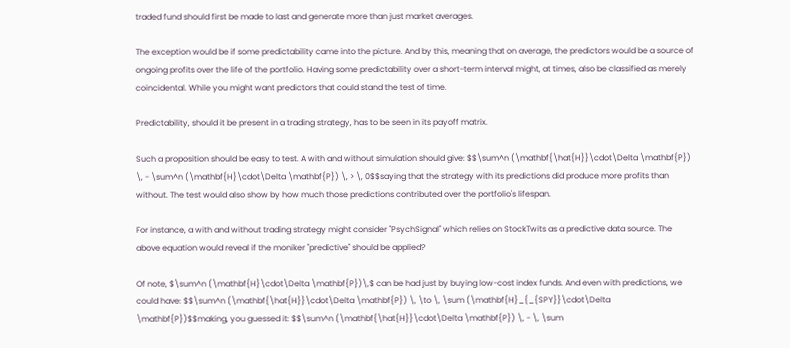traded fund should first be made to last and generate more than just market averages.

The exception would be if some predictability came into the picture. And by this, meaning that on average, the predictors would be a source of ongoing profits over the life of the portfolio. Having some predictability over a short-term interval might, at times, also be classified as merely coincidental. While you might want predictors that could stand the test of time.

Predictability, should it be present in a trading strategy, has to be seen in its payoff matrix.

Such a proposition should be easy to test. A with and without simulation should give: $$\sum^n (\mathbf{\hat{H}}\cdot\Delta \mathbf{P}) \, - \sum^n (\mathbf{H}\cdot\Delta \mathbf{P}) \, > \, 0$$saying that the strategy with its predictions did produce more profits than without. The test would also show by how much those predictions contributed over the portfolio's lifespan.

For instance, a with and without trading strategy might consider "PsychSignal" which relies on StockTwits as a predictive data source. The above equation would reveal if the moniker "predictive" should be applied?

Of note, $\sum^n (\mathbf{H}\cdot\Delta \mathbf{P})\,$ can be had just by buying low-cost index funds. And even with predictions, we could have: $$\sum^n (\mathbf{\hat{H}}\cdot\Delta \mathbf{P}) \, \to \, \sum (\mathbf{H}_{_{SPY}}\cdot\Delta \mathbf{P})$$making, you guessed it: $$\sum^n (\mathbf{\hat{H}}\cdot\Delta \mathbf{P}) \, - \, \sum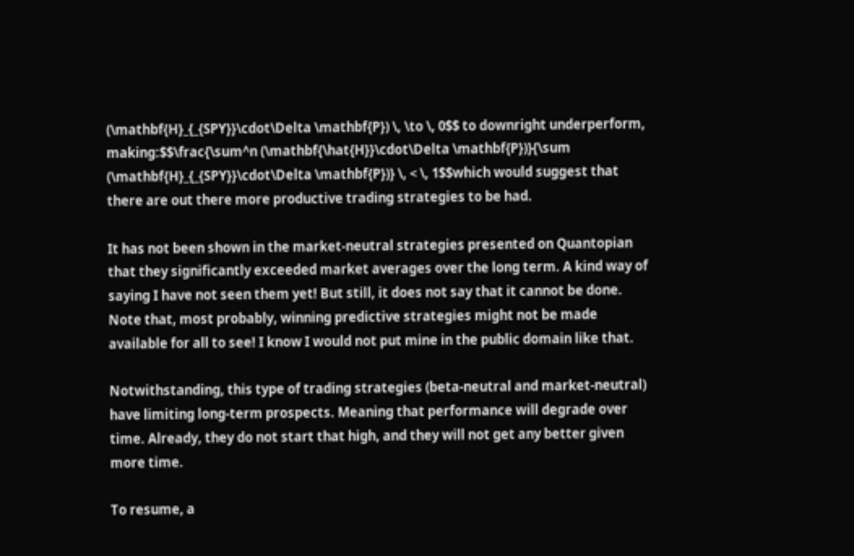(\mathbf{H}_{_{SPY}}\cdot\Delta \mathbf{P}) \, \to \, 0$$ to downright underperform, making:$$\frac{\sum^n (\mathbf{\hat{H}}\cdot\Delta \mathbf{P})}{\sum (\mathbf{H}_{_{SPY}}\cdot\Delta \mathbf{P})} \, < \, 1$$which would suggest that there are out there more productive trading strategies to be had.

It has not been shown in the market-neutral strategies presented on Quantopian that they significantly exceeded market averages over the long term. A kind way of saying I have not seen them yet! But still, it does not say that it cannot be done. Note that, most probably, winning predictive strategies might not be made available for all to see! I know I would not put mine in the public domain like that.

Notwithstanding, this type of trading strategies (beta-neutral and market-neutral) have limiting long-term prospects. Meaning that performance will degrade over time. Already, they do not start that high, and they will not get any better given more time.

To resume, a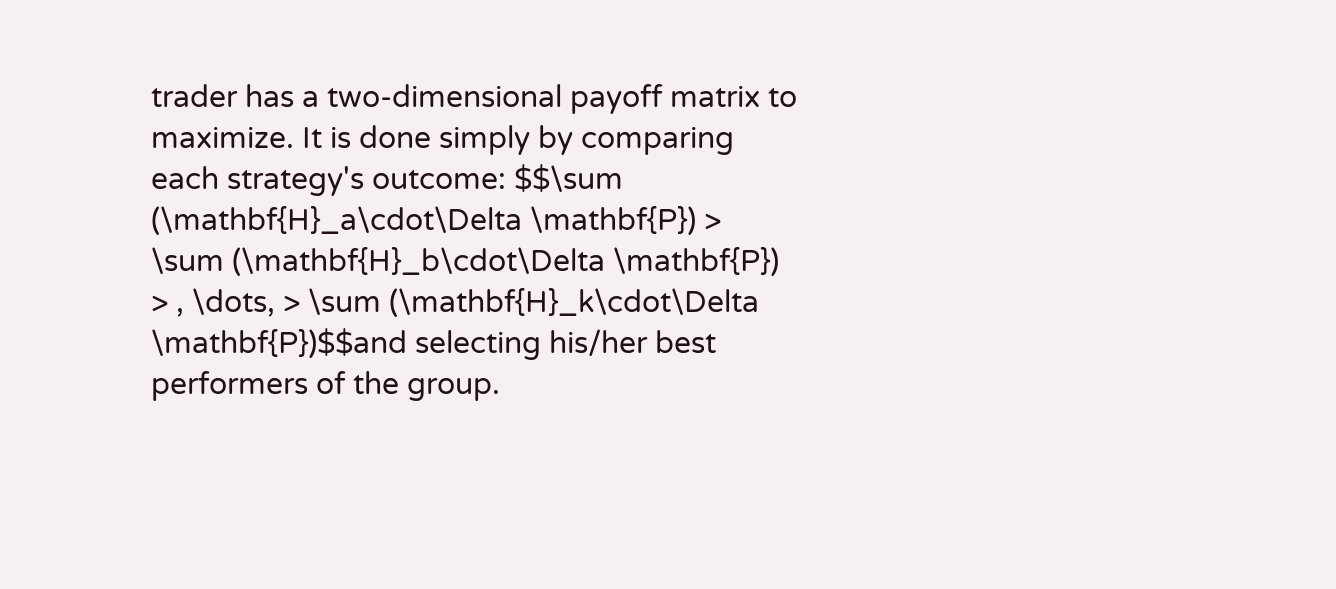trader has a two-dimensional payoff matrix to maximize. It is done simply by comparing each strategy's outcome: $$\sum (\mathbf{H}_a\cdot\Delta \mathbf{P}) > \sum (\mathbf{H}_b\cdot\Delta \mathbf{P}) > , \dots, > \sum (\mathbf{H}_k\cdot\Delta \mathbf{P})$$and selecting his/her best performers of the group.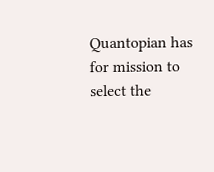Quantopian has for mission to select the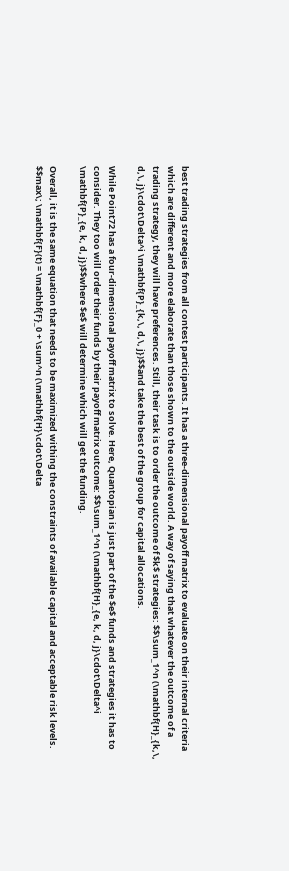best trading strategies from all contest participants. It has a three-dimensional payoff matrix to evaluate on their internal criteria which are different and more elaborate than those shown to the outside world. A way of saying that whatever the outcome of a trading strategy, they will have preferences. Still, their task is to order the outcome of $k$ strategies: $$\sum_1^n (\mathbf{H}_{k,\, d,\, j}\cdot\Delta^i \mathbf{P}_{k,\, d,\, j})$$and take the best of the group for capital allocations.

While Point72 has a four-dimensional payoff matrix to solve. Here, Quantopian is just part of the $e$ funds and strategies it has to consider. They too will order their funds by their payoff matrix outcome: $$\sum_1^n (\mathbf{H}_{e, k, d, j}\cdot\Delta^i \mathbf{P}_{e, k, d, j})$$where $e$ will determine which will get the funding.

Overall, it is the same equation that needs to be maximized withing the constraints of available capital and acceptable risk levels. $$max\; \mathbf{F}(t) = \mathbf{F}_0 + \sum^n (\mathbf{H}\cdot\Delta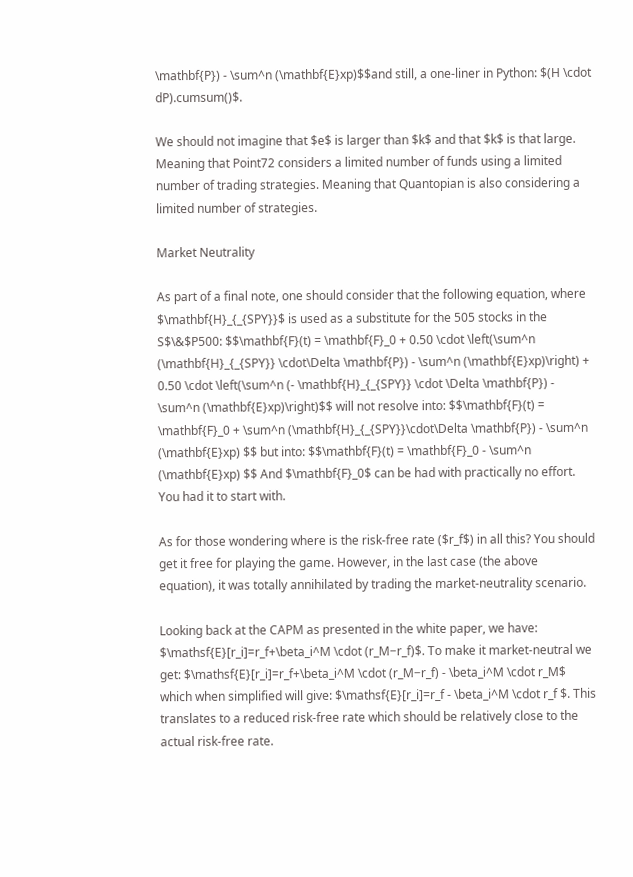\mathbf{P}) - \sum^n (\mathbf{E}xp)$$and still, a one-liner in Python: $(H \cdot dP).cumsum()$.

We should not imagine that $e$ is larger than $k$ and that $k$ is that large. Meaning that Point72 considers a limited number of funds using a limited number of trading strategies. Meaning that Quantopian is also considering a limited number of strategies.

Market Neutrality

As part of a final note, one should consider that the following equation, where $\mathbf{H}_{_{SPY}}$ is used as a substitute for the 505 stocks in the S$\&$P500: $$\mathbf{F}(t) = \mathbf{F}_0 + 0.50 \cdot \left(\sum^n (\mathbf{H}_{_{SPY}} \cdot\Delta \mathbf{P}) - \sum^n (\mathbf{E}xp)\right) + 0.50 \cdot \left(\sum^n (- \mathbf{H}_{_{SPY}} \cdot \Delta \mathbf{P}) - \sum^n (\mathbf{E}xp)\right)$$ will not resolve into: $$\mathbf{F}(t) = \mathbf{F}_0 + \sum^n (\mathbf{H}_{_{SPY}}\cdot\Delta \mathbf{P}) - \sum^n (\mathbf{E}xp) $$ but into: $$\mathbf{F}(t) = \mathbf{F}_0 - \sum^n (\mathbf{E}xp) $$ And $\mathbf{F}_0$ can be had with practically no effort. You had it to start with.

As for those wondering where is the risk-free rate ($r_f$) in all this? You should get it free for playing the game. However, in the last case (the above equation), it was totally annihilated by trading the market-neutrality scenario.

Looking back at the CAPM as presented in the white paper, we have: $\mathsf{E}[r_i]=r_f+\beta_i^M \cdot (r_M−r_f)$. To make it market-neutral we get: $\mathsf{E}[r_i]=r_f+\beta_i^M \cdot (r_M−r_f) - \beta_i^M \cdot r_M$ which when simplified will give: $\mathsf{E}[r_i]=r_f - \beta_i^M \cdot r_f $. This translates to a reduced risk-free rate which should be relatively close to the actual risk-free rate.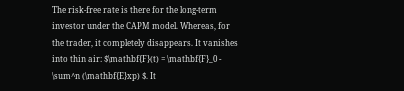The risk-free rate is there for the long-term investor under the CAPM model. Whereas, for the trader, it completely disappears. It vanishes into thin air: $\mathbf{F}(t) = \mathbf{F}_0 - \sum^n (\mathbf{E}xp) $. It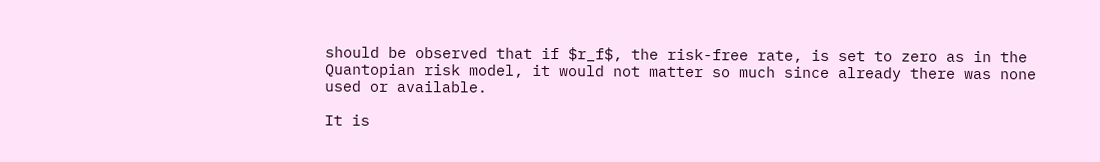should be observed that if $r_f$, the risk-free rate, is set to zero as in the Quantopian risk model, it would not matter so much since already there was none used or available.

It is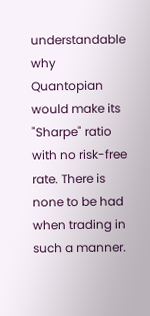understandable why Quantopian would make its "Sharpe" ratio with no risk-free rate. There is none to be had when trading in such a manner.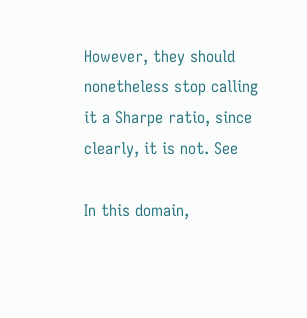However, they should nonetheless stop calling it a Sharpe ratio, since clearly, it is not. See

In this domain,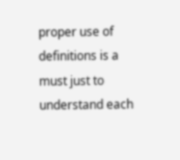proper use of definitions is a must just to understand each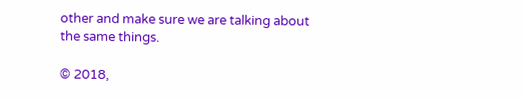other and make sure we are talking about the same things.

© 2018,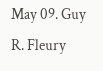May 09. Guy R. Fleury